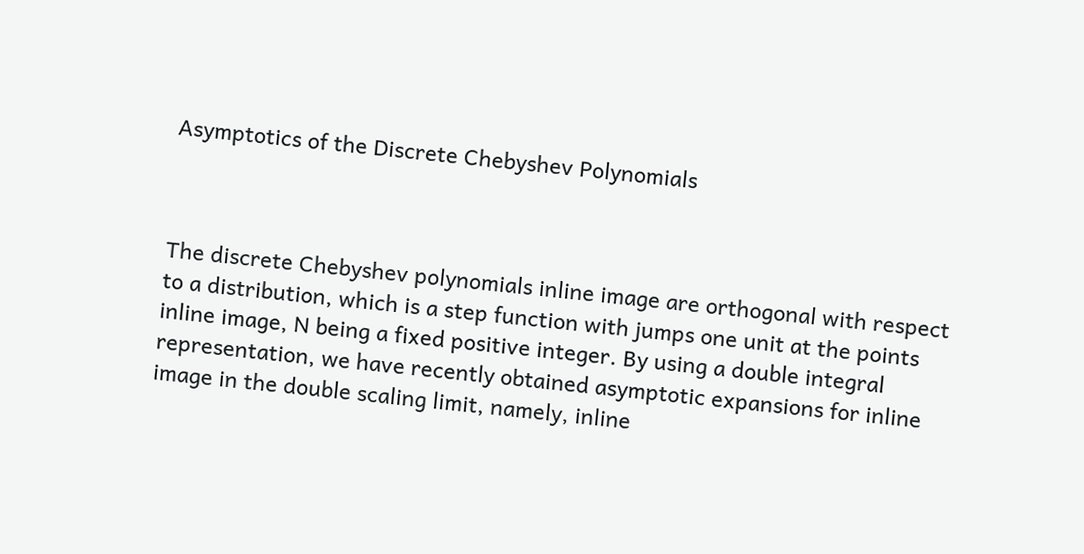Asymptotics of the Discrete Chebyshev Polynomials



The discrete Chebyshev polynomials inline image are orthogonal with respect to a distribution, which is a step function with jumps one unit at the points inline image, N being a fixed positive integer. By using a double integral representation, we have recently obtained asymptotic expansions for inline image in the double scaling limit, namely, inline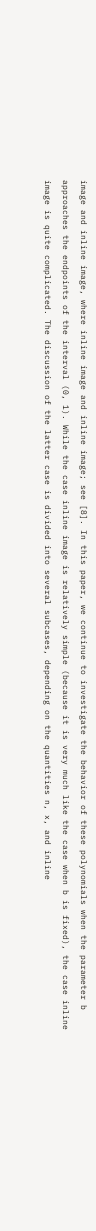image and inline image, where inline image and inline image; see [8]. In this paper, we continue to investigate the behavior of these polynomials when the parameter b approaches the endpoints of the interval (0, 1). While the case inline image is relatively simple (because it is very much like the case when b is fixed), the case inline image is quite complicated. The discussion of the latter case is divided into several subcases, depending on the quantities n, x, and inline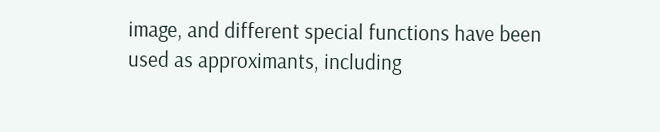image, and different special functions have been used as approximants, including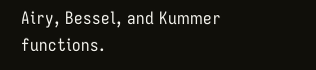Airy, Bessel, and Kummer functions.